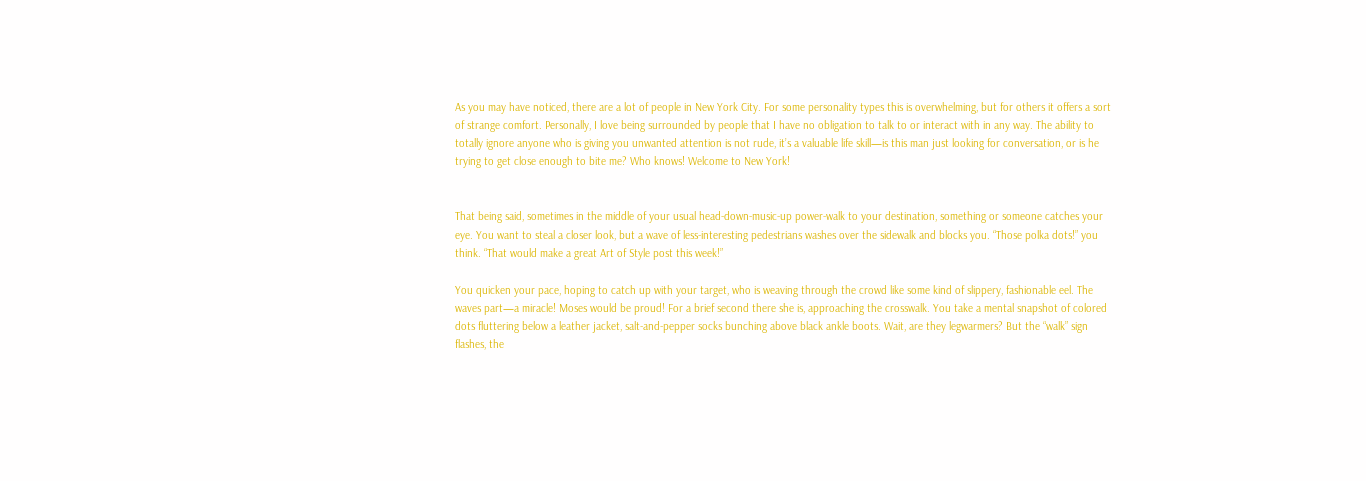As you may have noticed, there are a lot of people in New York City. For some personality types this is overwhelming, but for others it offers a sort of strange comfort. Personally, I love being surrounded by people that I have no obligation to talk to or interact with in any way. The ability to totally ignore anyone who is giving you unwanted attention is not rude, it’s a valuable life skill—is this man just looking for conversation, or is he trying to get close enough to bite me? Who knows! Welcome to New York!


That being said, sometimes in the middle of your usual head-down-music-up power-walk to your destination, something or someone catches your eye. You want to steal a closer look, but a wave of less-interesting pedestrians washes over the sidewalk and blocks you. “Those polka dots!” you think. “That would make a great Art of Style post this week!”

You quicken your pace, hoping to catch up with your target, who is weaving through the crowd like some kind of slippery, fashionable eel. The waves part—a miracle! Moses would be proud! For a brief second there she is, approaching the crosswalk. You take a mental snapshot of colored dots fluttering below a leather jacket, salt-and-pepper socks bunching above black ankle boots. Wait, are they legwarmers? But the “walk” sign flashes, the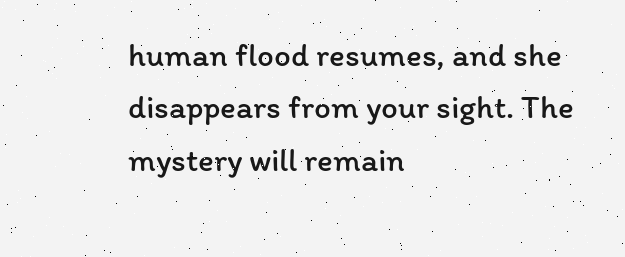human flood resumes, and she disappears from your sight. The mystery will remain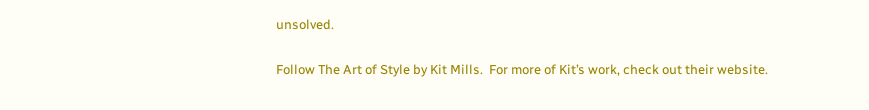unsolved.

Follow The Art of Style by Kit Mills.  For more of Kit’s work, check out their website.